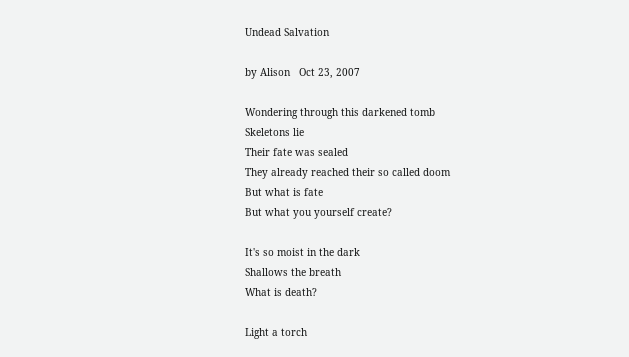Undead Salvation

by Alison   Oct 23, 2007

Wondering through this darkened tomb
Skeletons lie
Their fate was sealed
They already reached their so called doom
But what is fate
But what you yourself create?

It's so moist in the dark
Shallows the breath
What is death?

Light a torch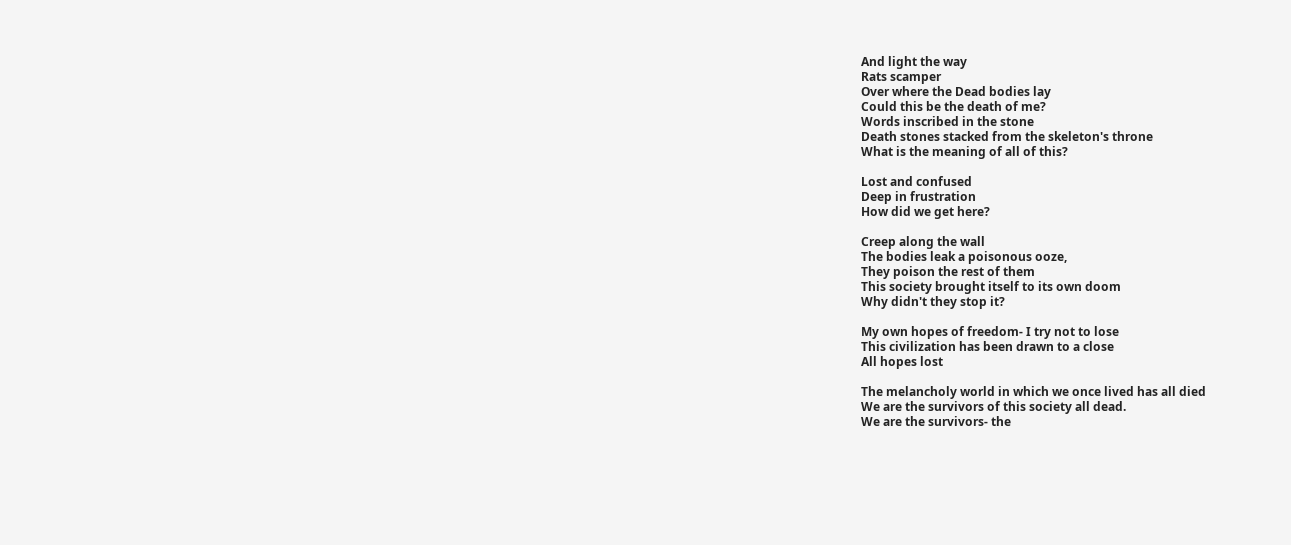And light the way
Rats scamper
Over where the Dead bodies lay
Could this be the death of me?
Words inscribed in the stone
Death stones stacked from the skeleton's throne
What is the meaning of all of this?

Lost and confused
Deep in frustration
How did we get here?

Creep along the wall
The bodies leak a poisonous ooze,
They poison the rest of them
This society brought itself to its own doom
Why didn't they stop it?

My own hopes of freedom- I try not to lose
This civilization has been drawn to a close
All hopes lost

The melancholy world in which we once lived has all died
We are the survivors of this society all dead.
We are the survivors- the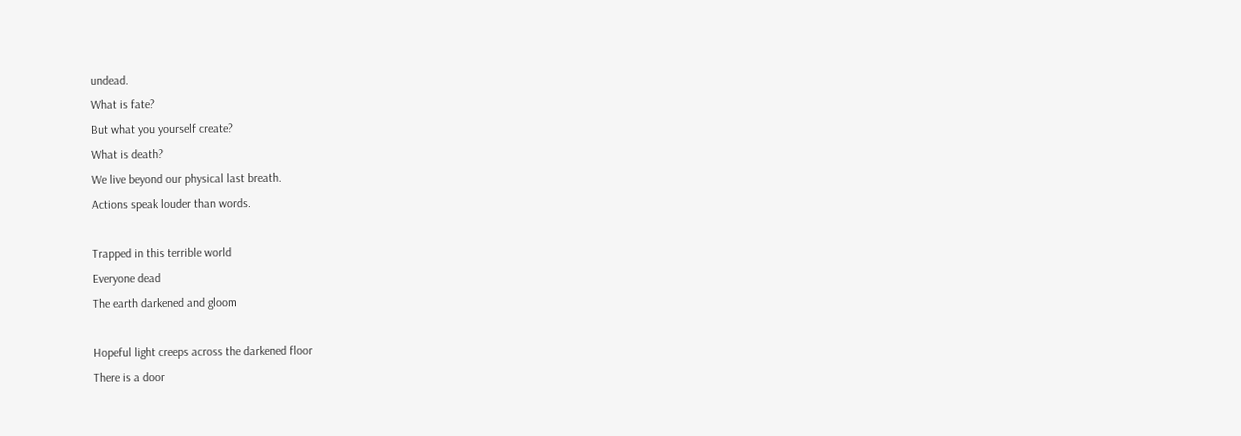undead.
What is fate?
But what you yourself create?
What is death?
We live beyond our physical last breath.
Actions speak louder than words.

Trapped in this terrible world
Everyone dead
The earth darkened and gloom

Hopeful light creeps across the darkened floor
There is a door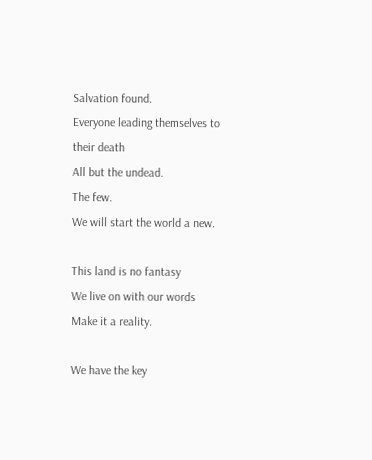Salvation found.
Everyone leading themselves to their death
All but the undead.
The few.
We will start the world a new.

This land is no fantasy
We live on with our words
Make it a reality.

We have the key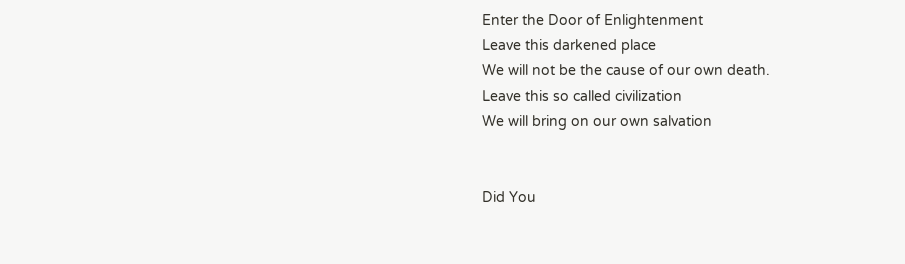Enter the Door of Enlightenment
Leave this darkened place
We will not be the cause of our own death.
Leave this so called civilization
We will bring on our own salvation


Did You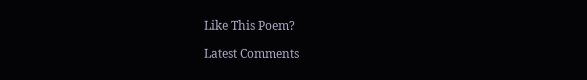Like This Poem?

Latest Comments